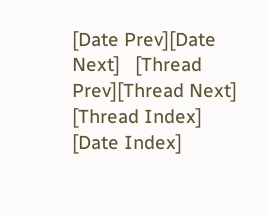[Date Prev][Date Next]   [Thread Prev][Thread Next]   [Thread Index] [Date Index]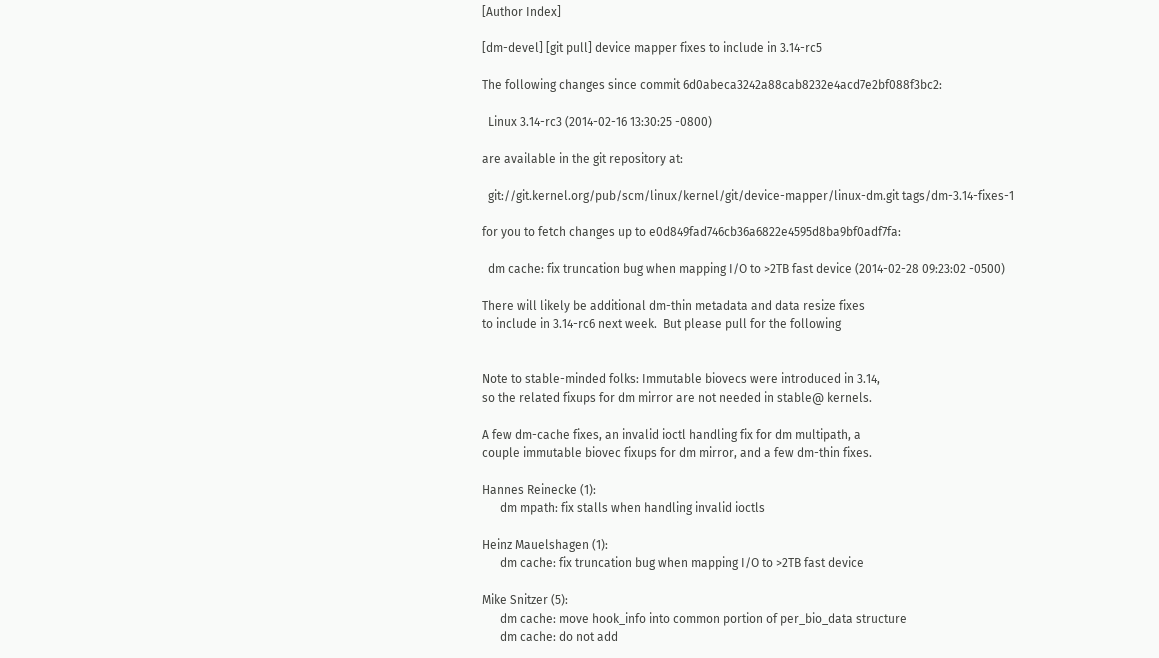[Author Index]

[dm-devel] [git pull] device mapper fixes to include in 3.14-rc5

The following changes since commit 6d0abeca3242a88cab8232e4acd7e2bf088f3bc2:

  Linux 3.14-rc3 (2014-02-16 13:30:25 -0800)

are available in the git repository at:

  git://git.kernel.org/pub/scm/linux/kernel/git/device-mapper/linux-dm.git tags/dm-3.14-fixes-1

for you to fetch changes up to e0d849fad746cb36a6822e4595d8ba9bf0adf7fa:

  dm cache: fix truncation bug when mapping I/O to >2TB fast device (2014-02-28 09:23:02 -0500)

There will likely be additional dm-thin metadata and data resize fixes
to include in 3.14-rc6 next week.  But please pull for the following


Note to stable-minded folks: Immutable biovecs were introduced in 3.14,
so the related fixups for dm mirror are not needed in stable@ kernels.

A few dm-cache fixes, an invalid ioctl handling fix for dm multipath, a
couple immutable biovec fixups for dm mirror, and a few dm-thin fixes.

Hannes Reinecke (1):
      dm mpath: fix stalls when handling invalid ioctls

Heinz Mauelshagen (1):
      dm cache: fix truncation bug when mapping I/O to >2TB fast device

Mike Snitzer (5):
      dm cache: move hook_info into common portion of per_bio_data structure
      dm cache: do not add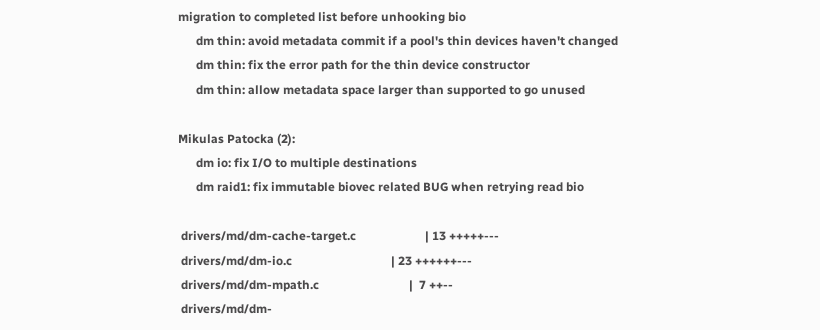migration to completed list before unhooking bio
      dm thin: avoid metadata commit if a pool's thin devices haven't changed
      dm thin: fix the error path for the thin device constructor
      dm thin: allow metadata space larger than supported to go unused

Mikulas Patocka (2):
      dm io: fix I/O to multiple destinations
      dm raid1: fix immutable biovec related BUG when retrying read bio

 drivers/md/dm-cache-target.c                       | 13 +++++---
 drivers/md/dm-io.c                                 | 23 ++++++---
 drivers/md/dm-mpath.c                              |  7 ++--
 drivers/md/dm-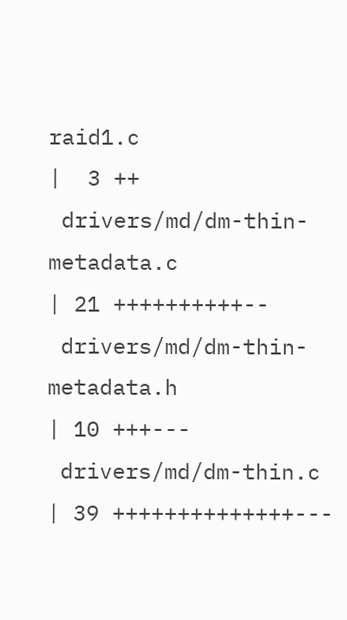raid1.c                              |  3 ++
 drivers/md/dm-thin-metadata.c                      | 21 ++++++++++--
 drivers/md/dm-thin-metadata.h                      | 10 +++---
 drivers/md/dm-thin.c                               | 39 ++++++++++++++---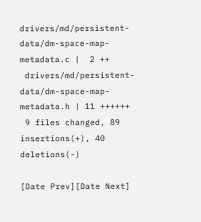drivers/md/persistent-data/dm-space-map-metadata.c |  2 ++
 drivers/md/persistent-data/dm-space-map-metadata.h | 11 ++++++
 9 files changed, 89 insertions(+), 40 deletions(-)

[Date Prev][Date Next]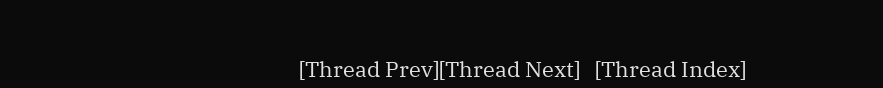[Thread Prev][Thread Next]   [Thread Index]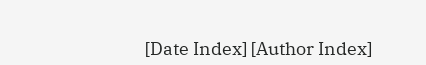[Date Index] [Author Index]